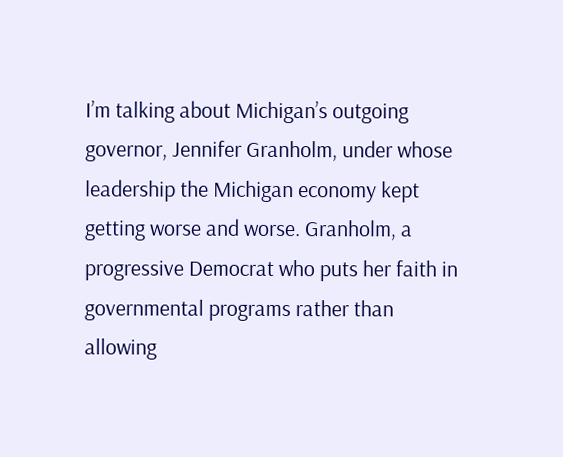I’m talking about Michigan’s outgoing governor, Jennifer Granholm, under whose leadership the Michigan economy kept getting worse and worse. Granholm, a progressive Democrat who puts her faith in governmental programs rather than allowing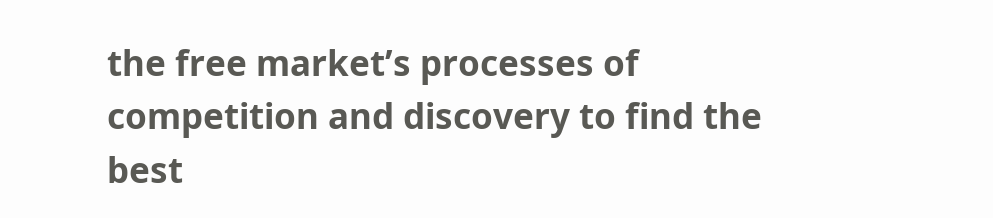the free market’s processes of competition and discovery to find the best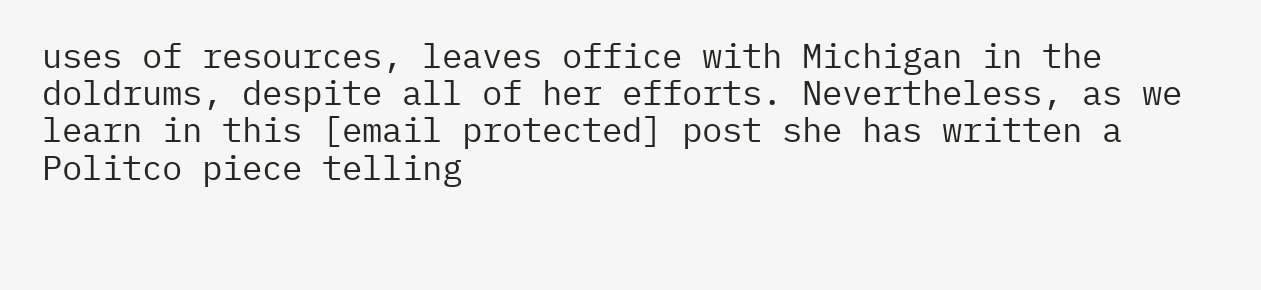uses of resources, leaves office with Michigan in the doldrums, despite all of her efforts. Nevertheless, as we learn in this [email protected] post she has written a Politco piece telling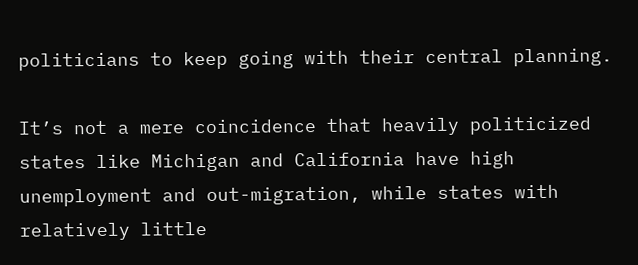politicians to keep going with their central planning.

It’s not a mere coincidence that heavily politicized states like Michigan and California have high unemployment and out-migration, while states with relatively little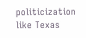politicization like Texas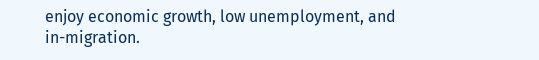enjoy economic growth, low unemployment, and in-migration.